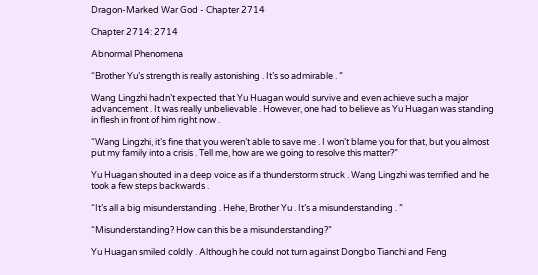Dragon-Marked War God - Chapter 2714

Chapter 2714: 2714

Abnormal Phenomena

“Brother Yu’s strength is really astonishing . It’s so admirable . ”

Wang Lingzhi hadn’t expected that Yu Huagan would survive and even achieve such a major advancement . It was really unbelievable . However, one had to believe as Yu Huagan was standing in flesh in front of him right now .

“Wang Lingzhi, it’s fine that you weren’t able to save me . I won’t blame you for that, but you almost put my family into a crisis . Tell me, how are we going to resolve this matter?”

Yu Huagan shouted in a deep voice as if a thunderstorm struck . Wang Lingzhi was terrified and he took a few steps backwards .

“It’s all a big misunderstanding . Hehe, Brother Yu . It’s a misunderstanding . ”

“Misunderstanding? How can this be a misunderstanding?”

Yu Huagan smiled coldly . Although he could not turn against Dongbo Tianchi and Feng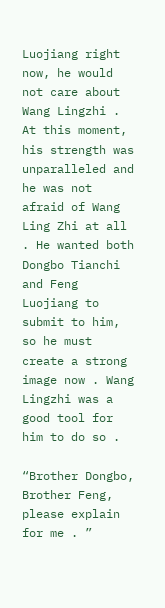Luojiang right now, he would not care about Wang Lingzhi . At this moment, his strength was unparalleled and he was not afraid of Wang Ling Zhi at all . He wanted both Dongbo Tianchi and Feng Luojiang to submit to him, so he must create a strong image now . Wang Lingzhi was a good tool for him to do so .

“Brother Dongbo, Brother Feng, please explain for me . ”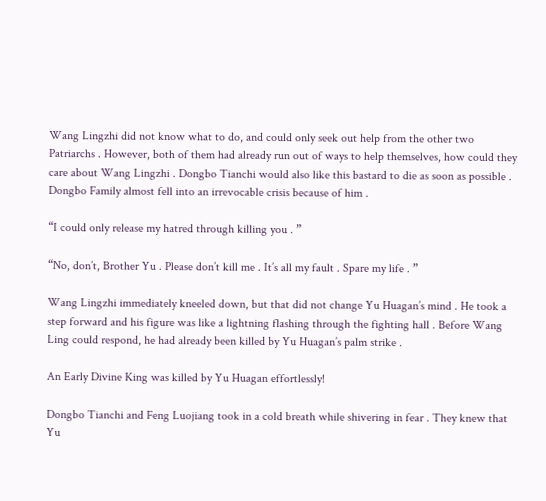Wang Lingzhi did not know what to do, and could only seek out help from the other two Patriarchs . However, both of them had already run out of ways to help themselves, how could they care about Wang Lingzhi . Dongbo Tianchi would also like this bastard to die as soon as possible . Dongbo Family almost fell into an irrevocable crisis because of him .

“I could only release my hatred through killing you . ”

“No, don’t, Brother Yu . Please don’t kill me . It’s all my fault . Spare my life . ”

Wang Lingzhi immediately kneeled down, but that did not change Yu Huagan’s mind . He took a step forward and his figure was like a lightning flashing through the fighting hall . Before Wang Ling could respond, he had already been killed by Yu Huagan’s palm strike .

An Early Divine King was killed by Yu Huagan effortlessly!

Dongbo Tianchi and Feng Luojiang took in a cold breath while shivering in fear . They knew that Yu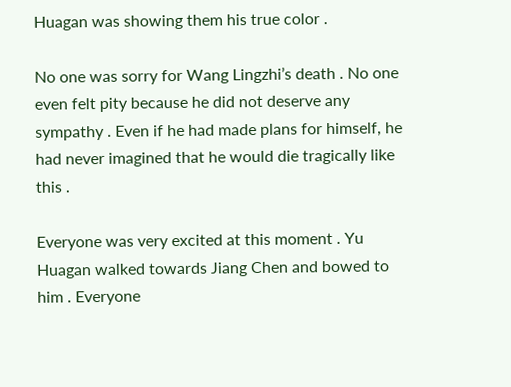Huagan was showing them his true color .

No one was sorry for Wang Lingzhi’s death . No one even felt pity because he did not deserve any sympathy . Even if he had made plans for himself, he had never imagined that he would die tragically like this .

Everyone was very excited at this moment . Yu Huagan walked towards Jiang Chen and bowed to him . Everyone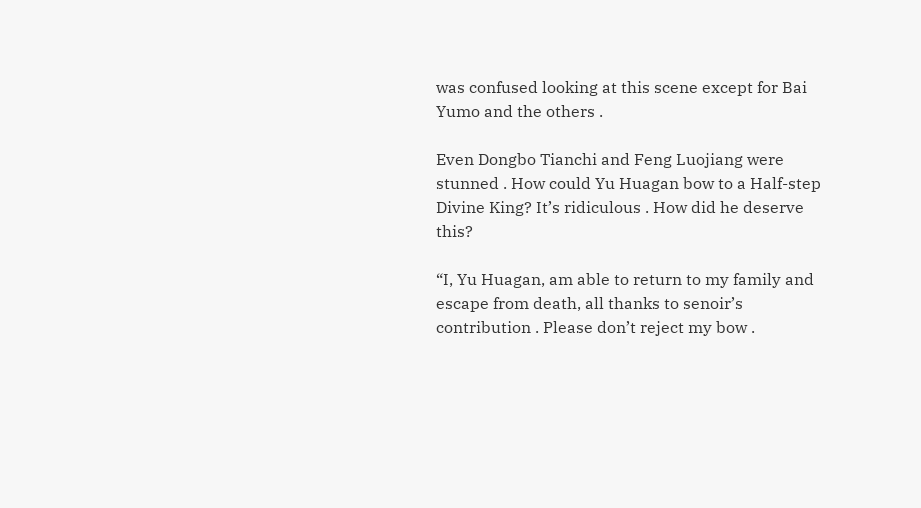was confused looking at this scene except for Bai Yumo and the others .

Even Dongbo Tianchi and Feng Luojiang were stunned . How could Yu Huagan bow to a Half-step Divine King? It’s ridiculous . How did he deserve this?

“I, Yu Huagan, am able to return to my family and escape from death, all thanks to senoir’s contribution . Please don’t reject my bow .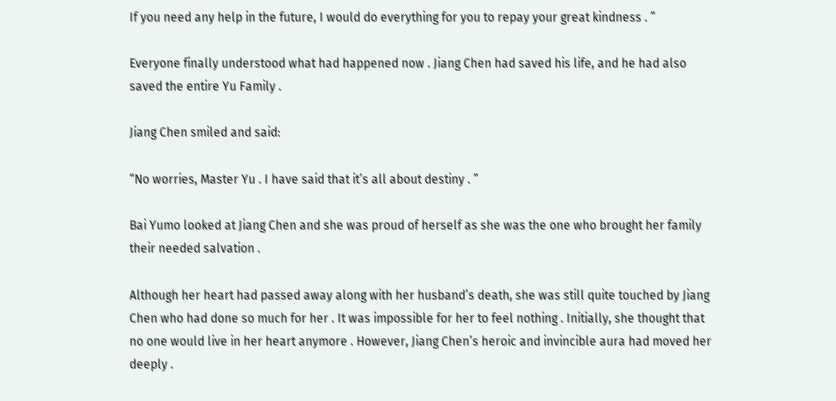If you need any help in the future, I would do everything for you to repay your great kindness . ”

Everyone finally understood what had happened now . Jiang Chen had saved his life, and he had also saved the entire Yu Family .

Jiang Chen smiled and said:

“No worries, Master Yu . I have said that it’s all about destiny . ”

Bai Yumo looked at Jiang Chen and she was proud of herself as she was the one who brought her family their needed salvation .

Although her heart had passed away along with her husband’s death, she was still quite touched by Jiang Chen who had done so much for her . It was impossible for her to feel nothing . Initially, she thought that no one would live in her heart anymore . However, Jiang Chen’s heroic and invincible aura had moved her deeply .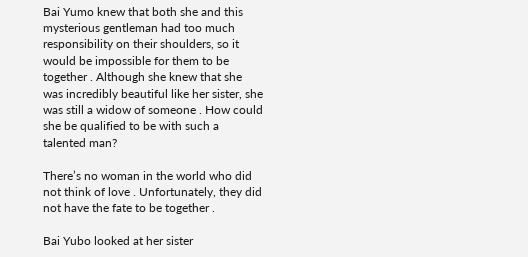Bai Yumo knew that both she and this mysterious gentleman had too much responsibility on their shoulders, so it would be impossible for them to be together . Although she knew that she was incredibly beautiful like her sister, she was still a widow of someone . How could she be qualified to be with such a talented man?

There’s no woman in the world who did not think of love . Unfortunately, they did not have the fate to be together .

Bai Yubo looked at her sister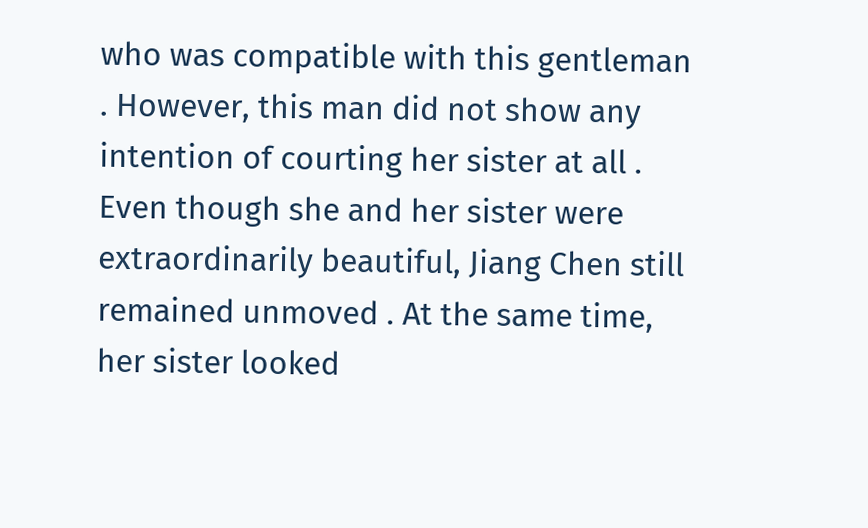who was compatible with this gentleman . However, this man did not show any intention of courting her sister at all . Even though she and her sister were extraordinarily beautiful, Jiang Chen still remained unmoved . At the same time, her sister looked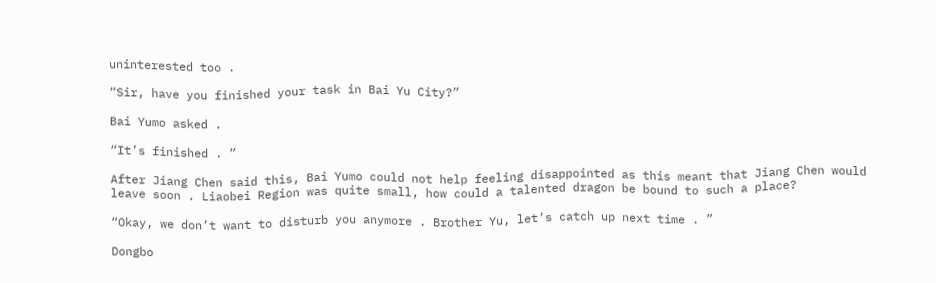uninterested too .

“Sir, have you finished your task in Bai Yu City?”

Bai Yumo asked .

“It’s finished . ”

After Jiang Chen said this, Bai Yumo could not help feeling disappointed as this meant that Jiang Chen would leave soon . Liaobei Region was quite small, how could a talented dragon be bound to such a place?

“Okay, we don’t want to disturb you anymore . Brother Yu, let’s catch up next time . ”

Dongbo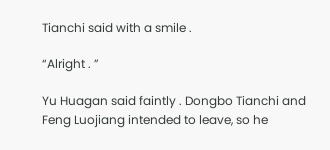Tianchi said with a smile .

“Alright . ”

Yu Huagan said faintly . Dongbo Tianchi and Feng Luojiang intended to leave, so he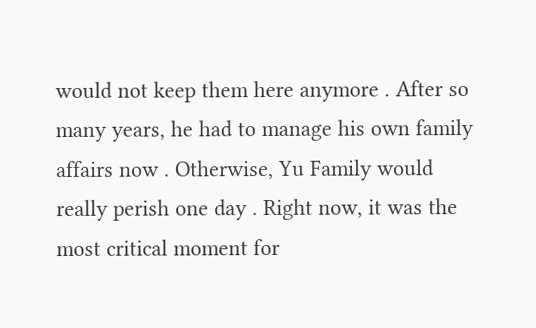would not keep them here anymore . After so many years, he had to manage his own family affairs now . Otherwise, Yu Family would really perish one day . Right now, it was the most critical moment for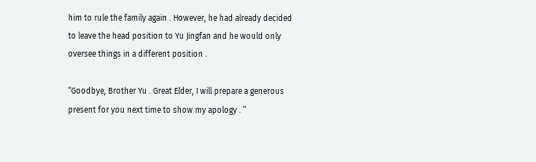him to rule the family again . However, he had already decided to leave the head position to Yu Jingfan and he would only oversee things in a different position .

“Goodbye, Brother Yu . Great Elder, I will prepare a generous present for you next time to show my apology . ”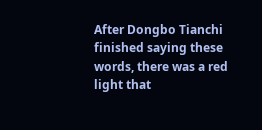After Dongbo Tianchi finished saying these words, there was a red light that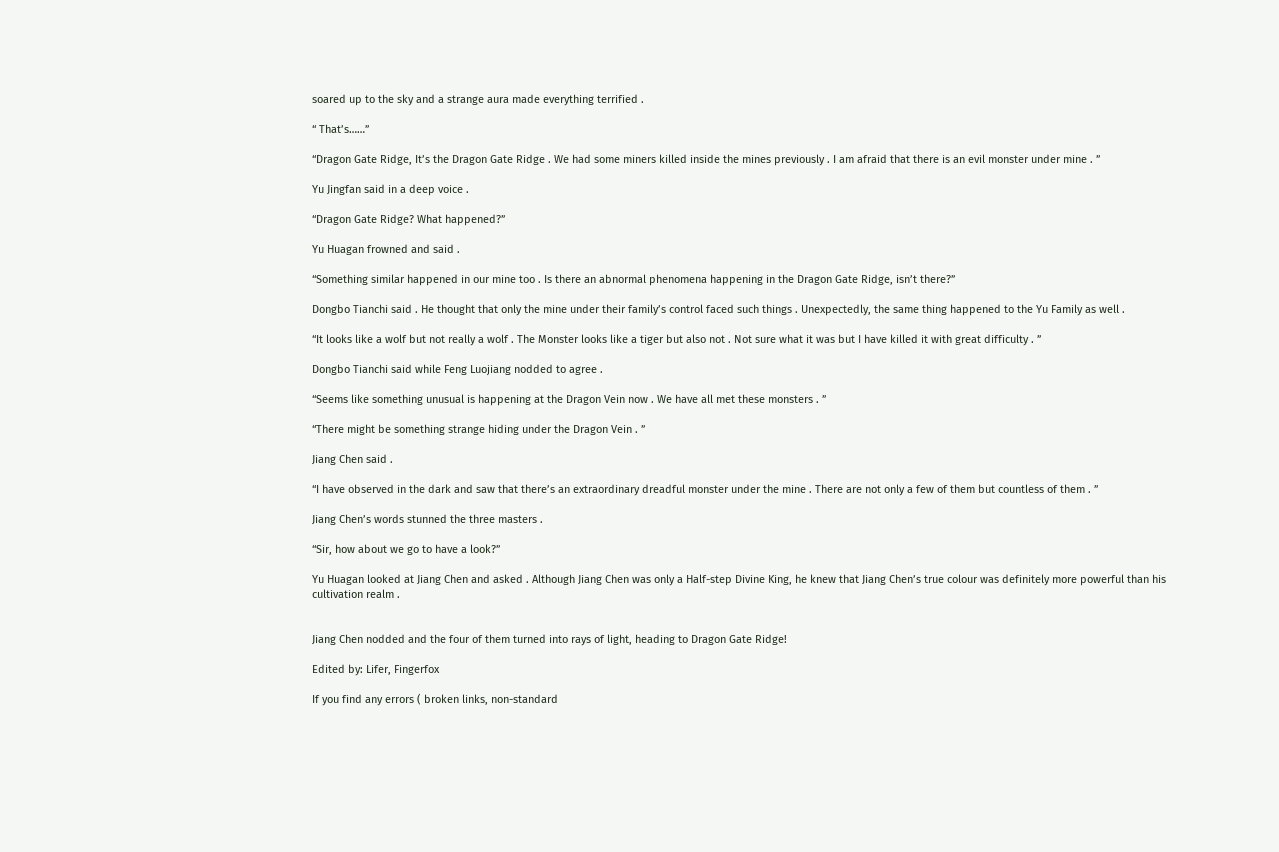soared up to the sky and a strange aura made everything terrified .

“ That’s……”

“Dragon Gate Ridge, It’s the Dragon Gate Ridge . We had some miners killed inside the mines previously . I am afraid that there is an evil monster under mine . ”

Yu Jingfan said in a deep voice .

“Dragon Gate Ridge? What happened?”

Yu Huagan frowned and said .

“Something similar happened in our mine too . Is there an abnormal phenomena happening in the Dragon Gate Ridge, isn’t there?”

Dongbo Tianchi said . He thought that only the mine under their family’s control faced such things . Unexpectedly, the same thing happened to the Yu Family as well .

“It looks like a wolf but not really a wolf . The Monster looks like a tiger but also not . Not sure what it was but I have killed it with great difficulty . ”

Dongbo Tianchi said while Feng Luojiang nodded to agree .

“Seems like something unusual is happening at the Dragon Vein now . We have all met these monsters . ”

“There might be something strange hiding under the Dragon Vein . ”

Jiang Chen said .

“I have observed in the dark and saw that there’s an extraordinary dreadful monster under the mine . There are not only a few of them but countless of them . ”

Jiang Chen’s words stunned the three masters .

“Sir, how about we go to have a look?”

Yu Huagan looked at Jiang Chen and asked . Although Jiang Chen was only a Half-step Divine King, he knew that Jiang Chen’s true colour was definitely more powerful than his cultivation realm .


Jiang Chen nodded and the four of them turned into rays of light, heading to Dragon Gate Ridge!

Edited by: Lifer, Fingerfox

If you find any errors ( broken links, non-standard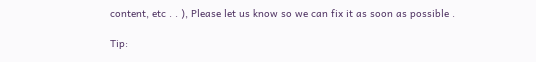content, etc . . ), Please let us know so we can fix it as soon as possible .

Tip: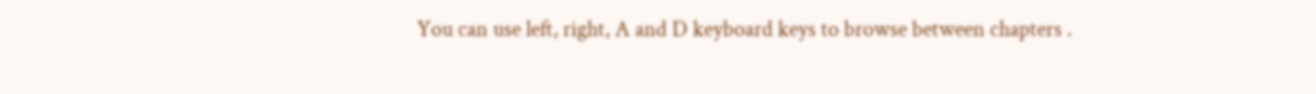You can use left, right, A and D keyboard keys to browse between chapters .